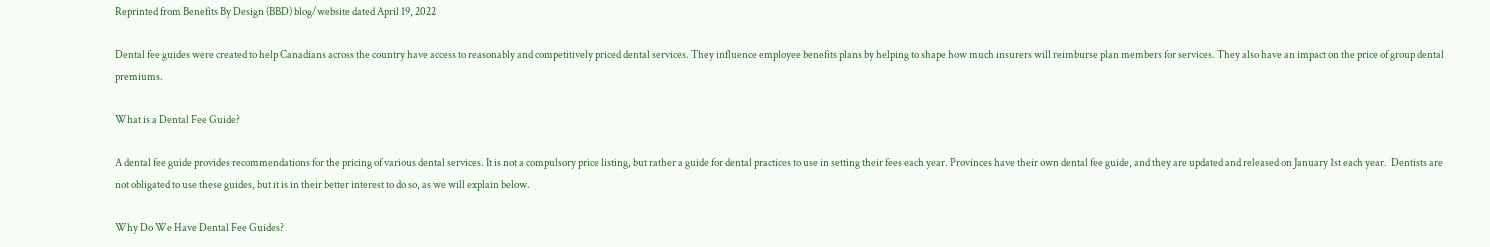Reprinted from Benefits By Design (BBD) blog/website dated April 19, 2022

Dental fee guides were created to help Canadians across the country have access to reasonably and competitively priced dental services. They influence employee benefits plans by helping to shape how much insurers will reimburse plan members for services. They also have an impact on the price of group dental premiums.

What is a Dental Fee Guide?

A dental fee guide provides recommendations for the pricing of various dental services. It is not a compulsory price listing, but rather a guide for dental practices to use in setting their fees each year. Provinces have their own dental fee guide, and they are updated and released on January 1st each year.  Dentists are not obligated to use these guides, but it is in their better interest to do so, as we will explain below.

Why Do We Have Dental Fee Guides?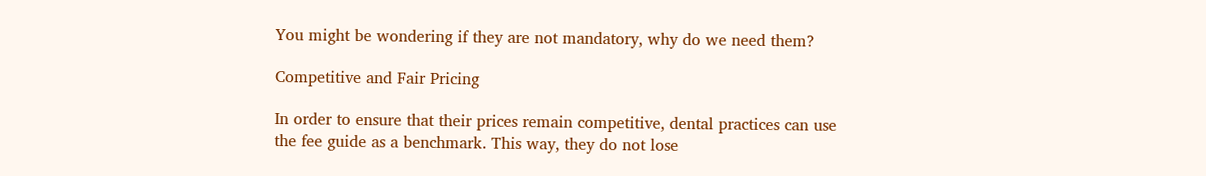You might be wondering if they are not mandatory, why do we need them?

Competitive and Fair Pricing

In order to ensure that their prices remain competitive, dental practices can use the fee guide as a benchmark. This way, they do not lose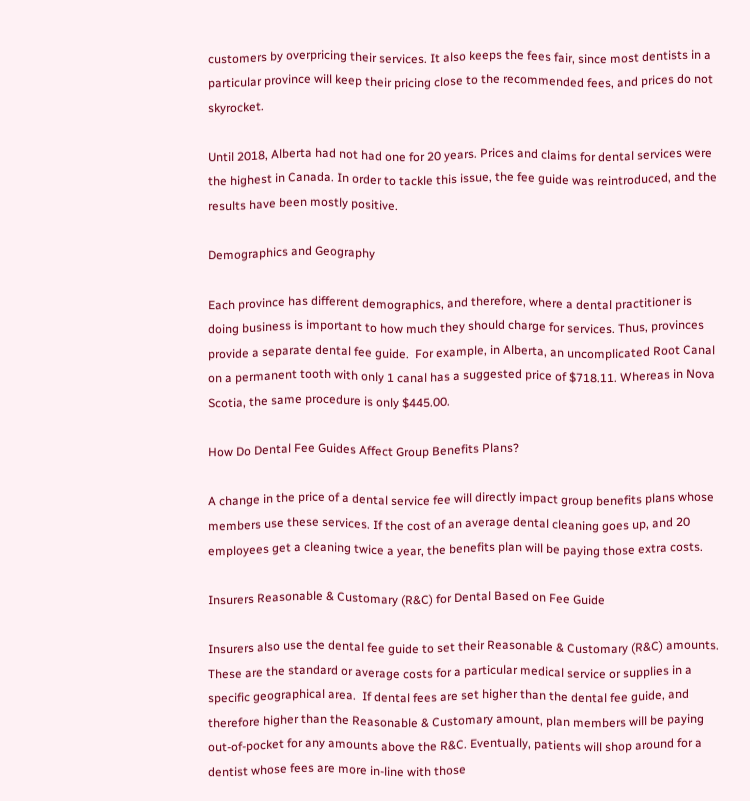customers by overpricing their services. It also keeps the fees fair, since most dentists in a particular province will keep their pricing close to the recommended fees, and prices do not skyrocket.

Until 2018, Alberta had not had one for 20 years. Prices and claims for dental services were the highest in Canada. In order to tackle this issue, the fee guide was reintroduced, and the results have been mostly positive.

Demographics and Geography

Each province has different demographics, and therefore, where a dental practitioner is doing business is important to how much they should charge for services. Thus, provinces provide a separate dental fee guide.  For example, in Alberta, an uncomplicated Root Canal on a permanent tooth with only 1 canal has a suggested price of $718.11. Whereas in Nova Scotia, the same procedure is only $445.00.

How Do Dental Fee Guides Affect Group Benefits Plans?

A change in the price of a dental service fee will directly impact group benefits plans whose members use these services. If the cost of an average dental cleaning goes up, and 20 employees get a cleaning twice a year, the benefits plan will be paying those extra costs.

Insurers Reasonable & Customary (R&C) for Dental Based on Fee Guide

Insurers also use the dental fee guide to set their Reasonable & Customary (R&C) amounts. These are the standard or average costs for a particular medical service or supplies in a specific geographical area.  If dental fees are set higher than the dental fee guide, and therefore higher than the Reasonable & Customary amount, plan members will be paying out-of-pocket for any amounts above the R&C. Eventually, patients will shop around for a dentist whose fees are more in-line with those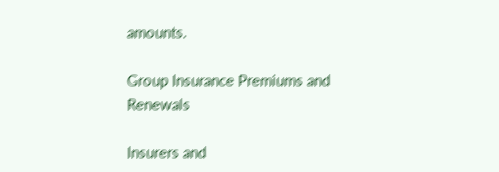amounts.

Group Insurance Premiums and Renewals

Insurers and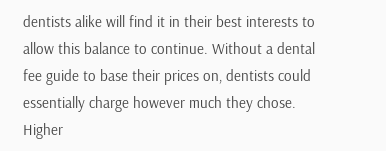dentists alike will find it in their best interests to allow this balance to continue. Without a dental fee guide to base their prices on, dentists could essentially charge however much they chose.  Higher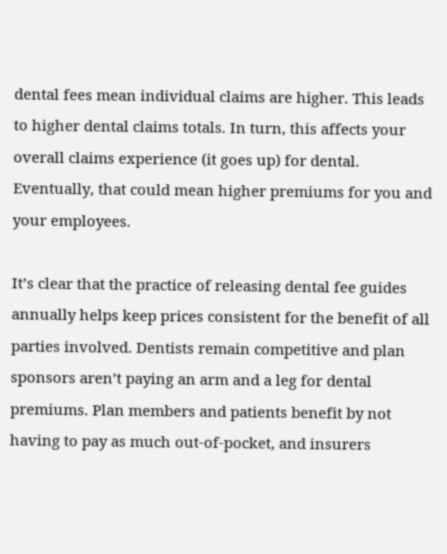dental fees mean individual claims are higher. This leads to higher dental claims totals. In turn, this affects your overall claims experience (it goes up) for dental. Eventually, that could mean higher premiums for you and your employees.

It’s clear that the practice of releasing dental fee guides annually helps keep prices consistent for the benefit of all parties involved. Dentists remain competitive and plan sponsors aren’t paying an arm and a leg for dental premiums. Plan members and patients benefit by not having to pay as much out-of-pocket, and insurers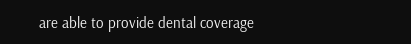are able to provide dental coverage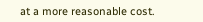at a more reasonable cost.